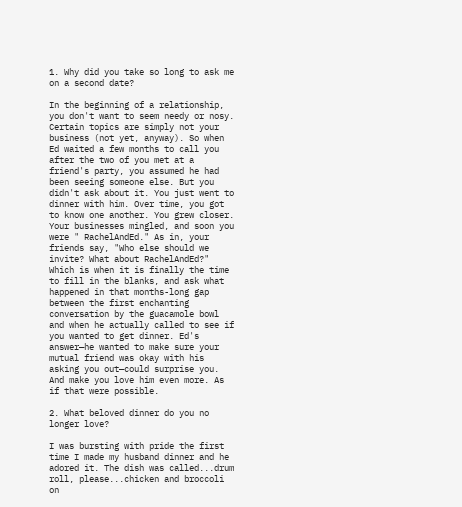1. Why did you take so long to ask me on a second date?

In the beginning of a relationship, you don't want to seem needy or nosy. Certain topics are simply not your business (not yet, anyway). So when Ed waited a few months to call you after the two of you met at a friend's party, you assumed he had been seeing someone else. But you didn't ask about it. You just went to dinner with him. Over time, you got to know one another. You grew closer. Your businesses mingled, and soon you were " RachelAndEd." As in, your friends say, "Who else should we invite? What about RachelAndEd?" Which is when it is finally the time to fill in the blanks, and ask what happened in that months-long gap between the first enchanting conversation by the guacamole bowl and when he actually called to see if you wanted to get dinner. Ed's answer—he wanted to make sure your mutual friend was okay with his asking you out—could surprise you. And make you love him even more. As if that were possible.

2. What beloved dinner do you no longer love?

I was bursting with pride the first time I made my husband dinner and he adored it. The dish was called...drum roll, please...chicken and broccoli on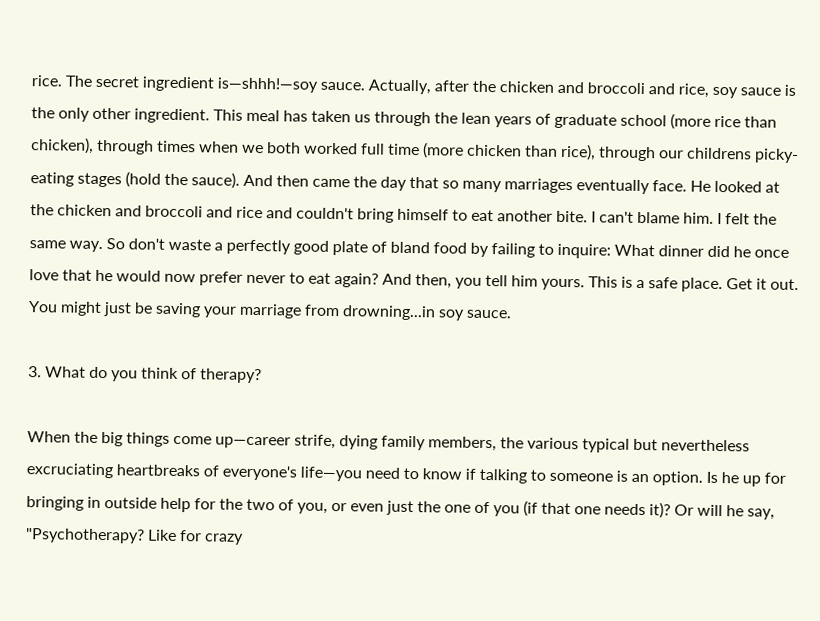rice. The secret ingredient is—shhh!—soy sauce. Actually, after the chicken and broccoli and rice, soy sauce is the only other ingredient. This meal has taken us through the lean years of graduate school (more rice than chicken), through times when we both worked full time (more chicken than rice), through our childrens picky-eating stages (hold the sauce). And then came the day that so many marriages eventually face. He looked at the chicken and broccoli and rice and couldn't bring himself to eat another bite. I can't blame him. I felt the same way. So don't waste a perfectly good plate of bland food by failing to inquire: What dinner did he once love that he would now prefer never to eat again? And then, you tell him yours. This is a safe place. Get it out. You might just be saving your marriage from drowning...in soy sauce.

3. What do you think of therapy?

When the big things come up—career strife, dying family members, the various typical but nevertheless excruciating heartbreaks of everyone's life—you need to know if talking to someone is an option. Is he up for bringing in outside help for the two of you, or even just the one of you (if that one needs it)? Or will he say, "Psychotherapy? Like for crazy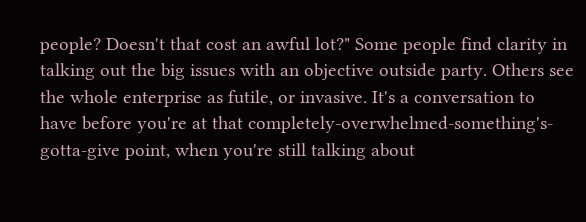people? Doesn't that cost an awful lot?" Some people find clarity in talking out the big issues with an objective outside party. Others see the whole enterprise as futile, or invasive. It's a conversation to have before you're at that completely-overwhelmed-something's-gotta-give point, when you're still talking about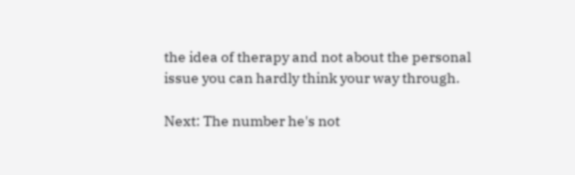the idea of therapy and not about the personal issue you can hardly think your way through.

Next: The number he's not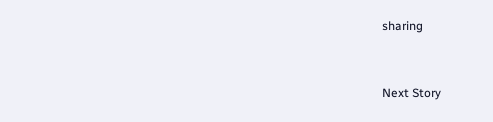sharing


Next Story